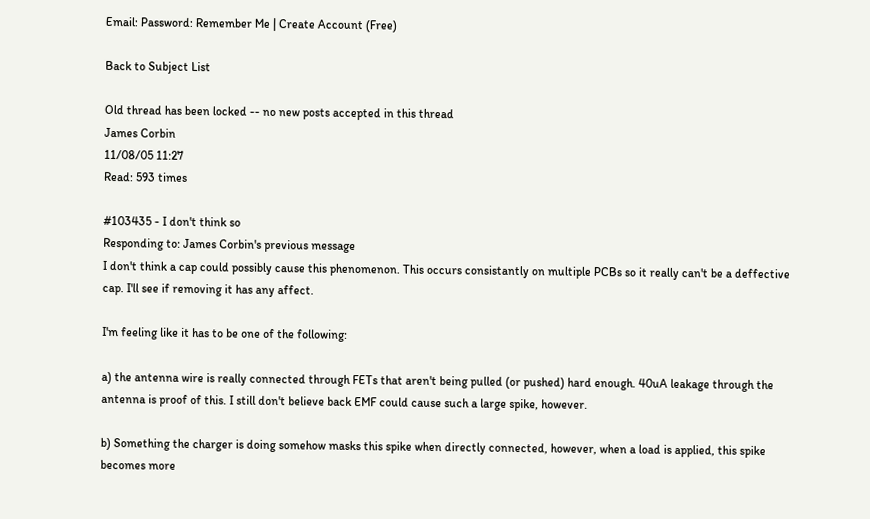Email: Password: Remember Me | Create Account (Free)

Back to Subject List

Old thread has been locked -- no new posts accepted in this thread
James Corbin
11/08/05 11:27
Read: 593 times

#103435 - I don't think so
Responding to: James Corbin's previous message
I don't think a cap could possibly cause this phenomenon. This occurs consistantly on multiple PCBs so it really can't be a deffective cap. I'll see if removing it has any affect.

I'm feeling like it has to be one of the following:

a) the antenna wire is really connected through FETs that aren't being pulled (or pushed) hard enough. 40uA leakage through the antenna is proof of this. I still don't believe back EMF could cause such a large spike, however.

b) Something the charger is doing somehow masks this spike when directly connected, however, when a load is applied, this spike becomes more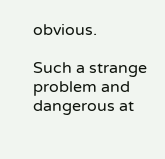obvious.

Such a strange problem and dangerous at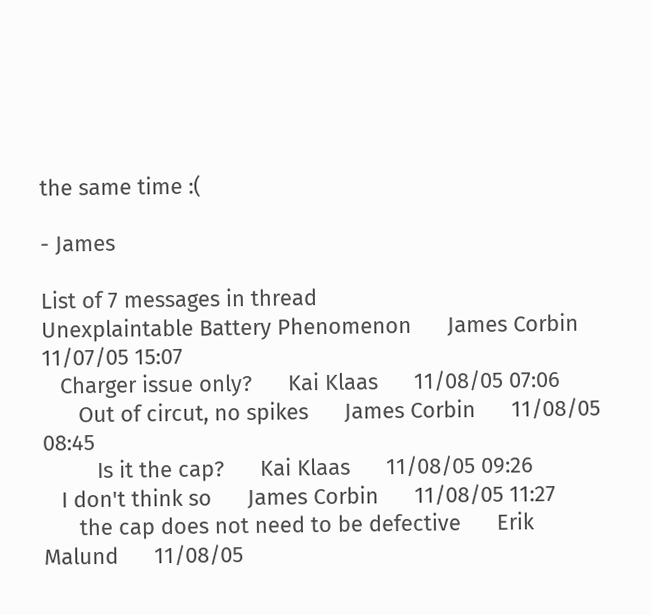the same time :(

- James

List of 7 messages in thread
Unexplaintable Battery Phenomenon      James Corbin      11/07/05 15:07
   Charger issue only?      Kai Klaas      11/08/05 07:06
      Out of circut, no spikes      James Corbin      11/08/05 08:45
         Is it the cap?      Kai Klaas      11/08/05 09:26
   I don't think so      James Corbin      11/08/05 11:27
      the cap does not need to be defective      Erik Malund      11/08/05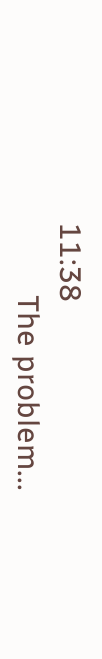11:38
         The problem...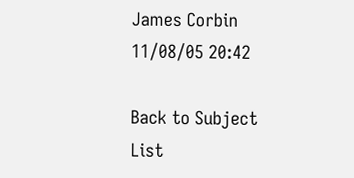James Corbin      11/08/05 20:42

Back to Subject List